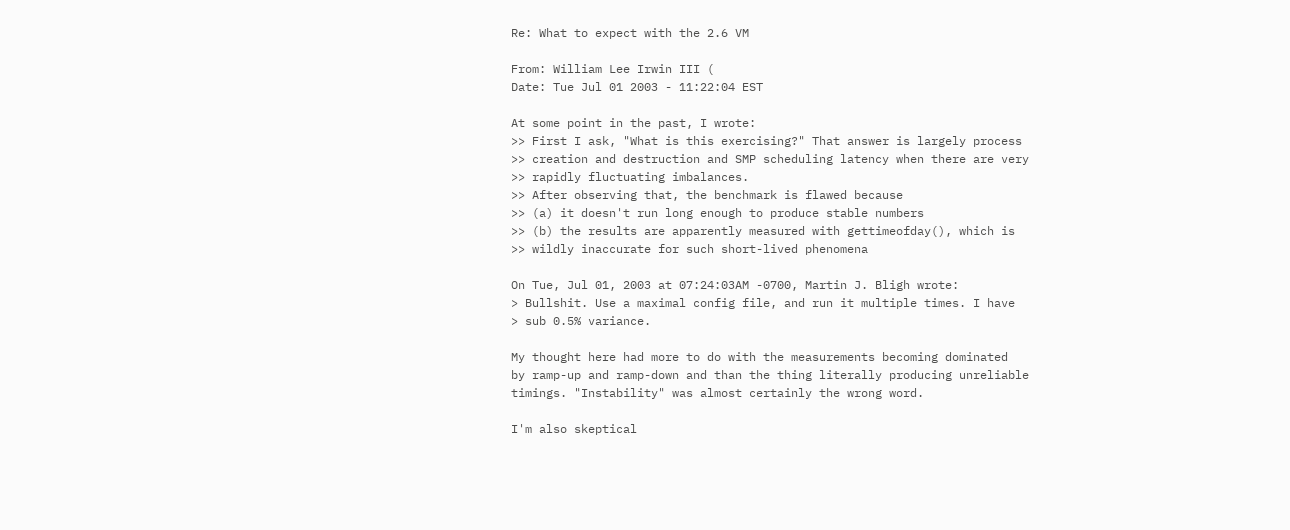Re: What to expect with the 2.6 VM

From: William Lee Irwin III (
Date: Tue Jul 01 2003 - 11:22:04 EST

At some point in the past, I wrote:
>> First I ask, "What is this exercising?" That answer is largely process
>> creation and destruction and SMP scheduling latency when there are very
>> rapidly fluctuating imbalances.
>> After observing that, the benchmark is flawed because
>> (a) it doesn't run long enough to produce stable numbers
>> (b) the results are apparently measured with gettimeofday(), which is
>> wildly inaccurate for such short-lived phenomena

On Tue, Jul 01, 2003 at 07:24:03AM -0700, Martin J. Bligh wrote:
> Bullshit. Use a maximal config file, and run it multiple times. I have
> sub 0.5% variance.

My thought here had more to do with the measurements becoming dominated
by ramp-up and ramp-down and than the thing literally producing unreliable
timings. "Instability" was almost certainly the wrong word.

I'm also skeptical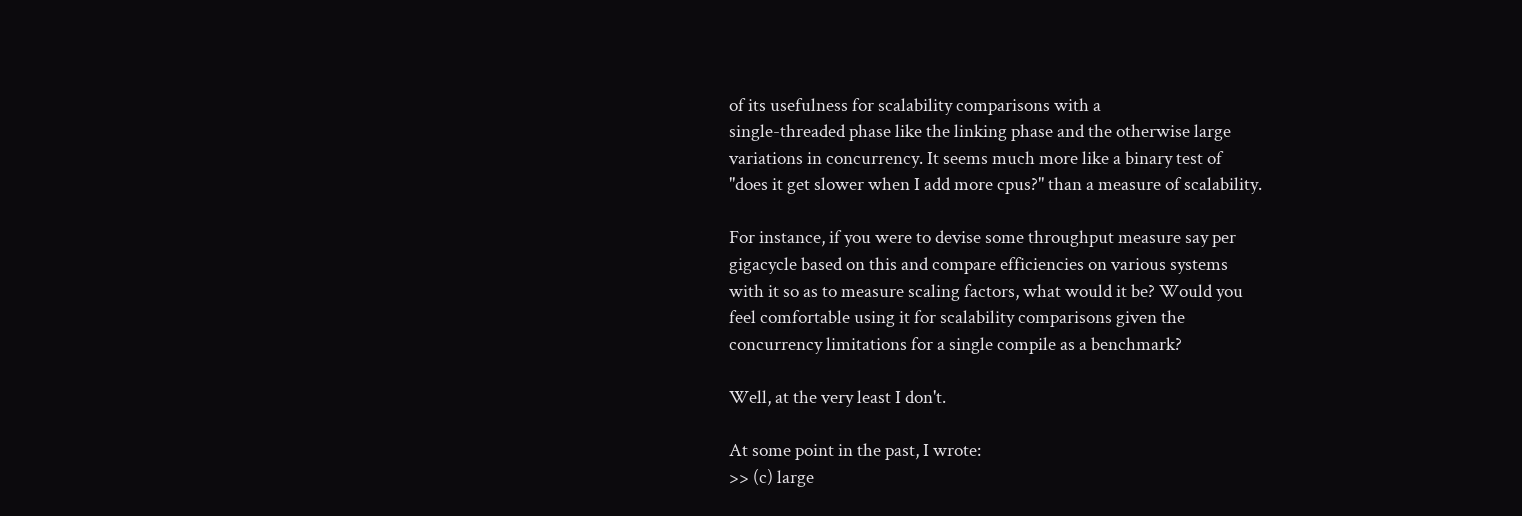of its usefulness for scalability comparisons with a
single-threaded phase like the linking phase and the otherwise large
variations in concurrency. It seems much more like a binary test of
"does it get slower when I add more cpus?" than a measure of scalability.

For instance, if you were to devise some throughput measure say per
gigacycle based on this and compare efficiencies on various systems
with it so as to measure scaling factors, what would it be? Would you
feel comfortable using it for scalability comparisons given the
concurrency limitations for a single compile as a benchmark?

Well, at the very least I don't.

At some point in the past, I wrote:
>> (c) large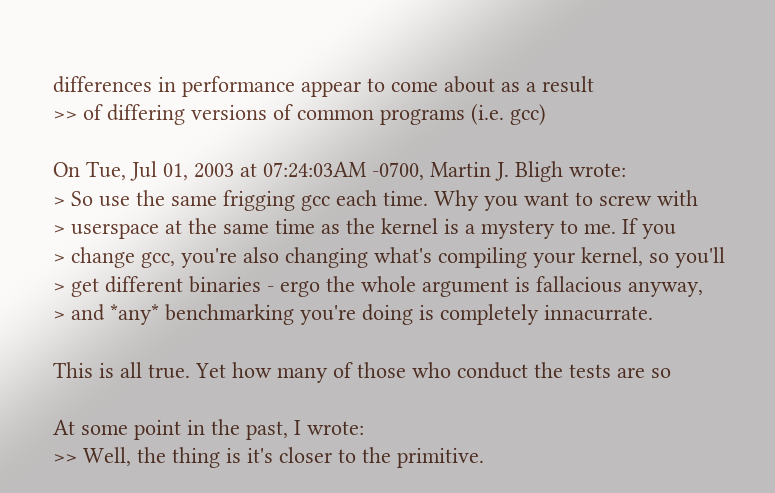differences in performance appear to come about as a result
>> of differing versions of common programs (i.e. gcc)

On Tue, Jul 01, 2003 at 07:24:03AM -0700, Martin J. Bligh wrote:
> So use the same frigging gcc each time. Why you want to screw with
> userspace at the same time as the kernel is a mystery to me. If you
> change gcc, you're also changing what's compiling your kernel, so you'll
> get different binaries - ergo the whole argument is fallacious anyway,
> and *any* benchmarking you're doing is completely innacurrate.

This is all true. Yet how many of those who conduct the tests are so

At some point in the past, I wrote:
>> Well, the thing is it's closer to the primitive.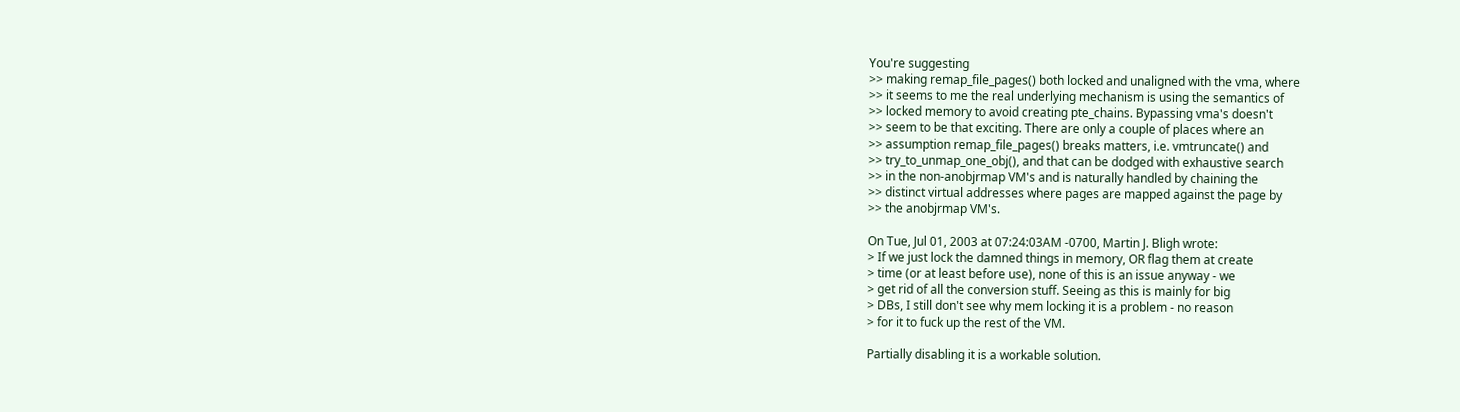You're suggesting
>> making remap_file_pages() both locked and unaligned with the vma, where
>> it seems to me the real underlying mechanism is using the semantics of
>> locked memory to avoid creating pte_chains. Bypassing vma's doesn't
>> seem to be that exciting. There are only a couple of places where an
>> assumption remap_file_pages() breaks matters, i.e. vmtruncate() and
>> try_to_unmap_one_obj(), and that can be dodged with exhaustive search
>> in the non-anobjrmap VM's and is naturally handled by chaining the
>> distinct virtual addresses where pages are mapped against the page by
>> the anobjrmap VM's.

On Tue, Jul 01, 2003 at 07:24:03AM -0700, Martin J. Bligh wrote:
> If we just lock the damned things in memory, OR flag them at create
> time (or at least before use), none of this is an issue anyway - we
> get rid of all the conversion stuff. Seeing as this is mainly for big
> DBs, I still don't see why mem locking it is a problem - no reason
> for it to fuck up the rest of the VM.

Partially disabling it is a workable solution.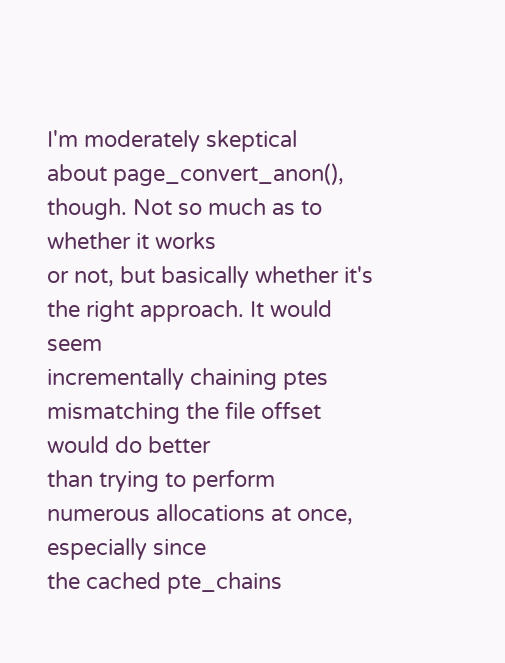I'm moderately skeptical
about page_convert_anon(), though. Not so much as to whether it works
or not, but basically whether it's the right approach. It would seem
incrementally chaining ptes mismatching the file offset would do better
than trying to perform numerous allocations at once, especially since
the cached pte_chains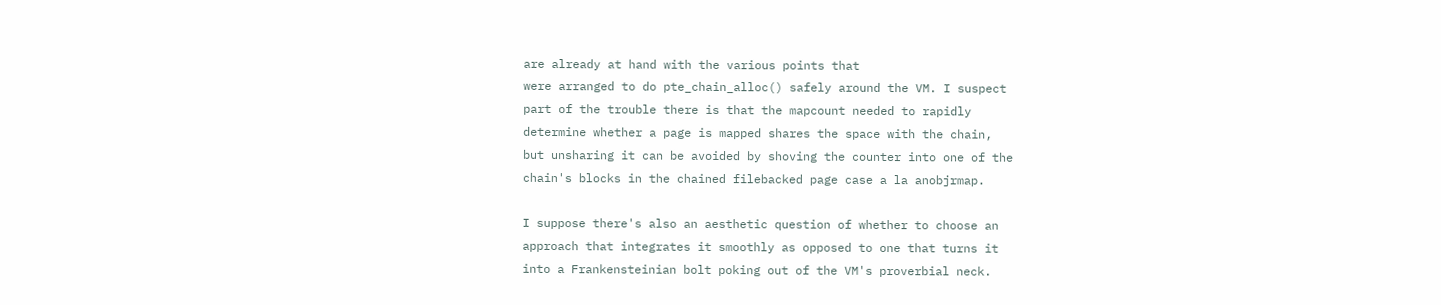are already at hand with the various points that
were arranged to do pte_chain_alloc() safely around the VM. I suspect
part of the trouble there is that the mapcount needed to rapidly
determine whether a page is mapped shares the space with the chain,
but unsharing it can be avoided by shoving the counter into one of the
chain's blocks in the chained filebacked page case a la anobjrmap.

I suppose there's also an aesthetic question of whether to choose an
approach that integrates it smoothly as opposed to one that turns it
into a Frankensteinian bolt poking out of the VM's proverbial neck.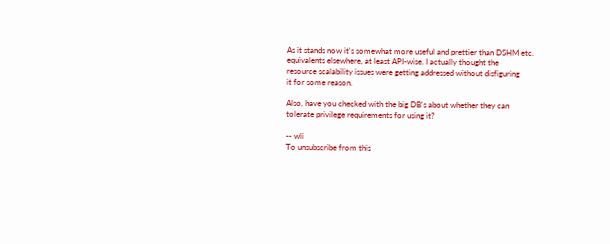As it stands now it's somewhat more useful and prettier than DSHM etc.
equivalents elsewhere, at least API-wise. I actually thought the
resource scalability issues were getting addressed without disfiguring
it for some reason.

Also, have you checked with the big DB's about whether they can
tolerate privilege requirements for using it?

-- wli
To unsubscribe from this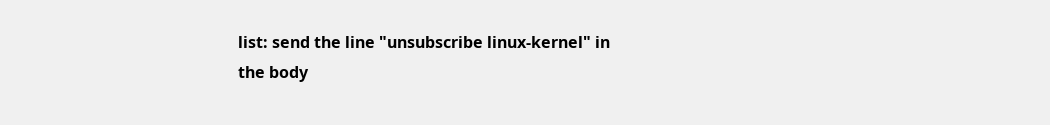list: send the line "unsubscribe linux-kernel" in
the body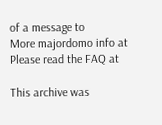of a message to
More majordomo info at
Please read the FAQ at

This archive was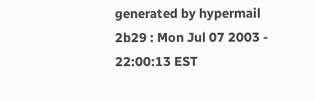generated by hypermail 2b29 : Mon Jul 07 2003 - 22:00:13 EST